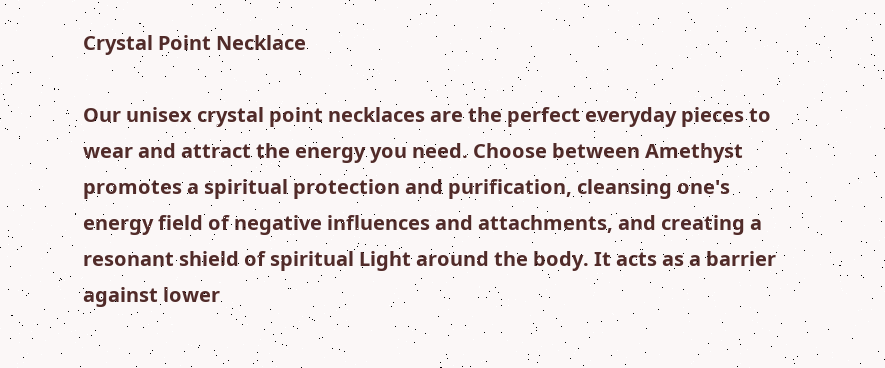Crystal Point Necklace

Our unisex crystal point necklaces are the perfect everyday pieces to wear and attract the energy you need. Choose between Amethyst promotes a spiritual protection and purification, cleansing one's energy field of negative influences and attachments, and creating a resonant shield of spiritual Light around the body. It acts as a barrier against lower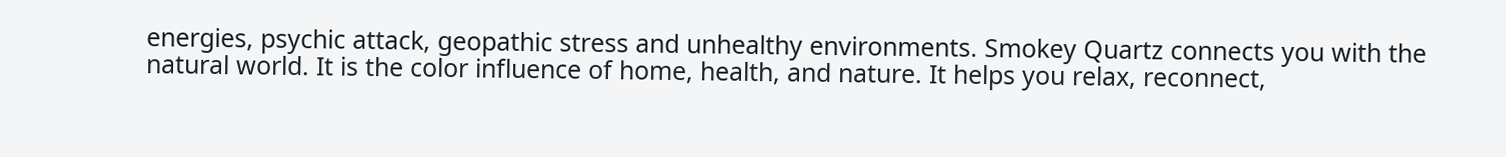energies, psychic attack, geopathic stress and unhealthy environments. Smokey Quartz connects you with the natural world. It is the color influence of home, health, and nature. It helps you relax, reconnect,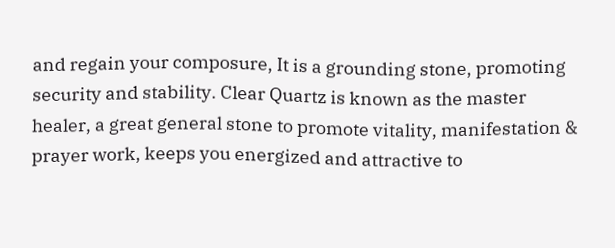and regain your composure, It is a grounding stone, promoting security and stability. Clear Quartz is known as the master healer, a great general stone to promote vitality, manifestation & prayer work, keeps you energized and attractive to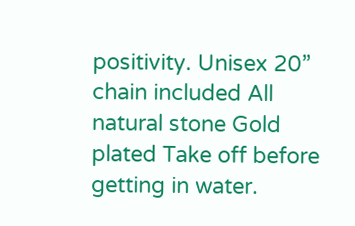positivity. Unisex 20” chain included All natural stone Gold plated Take off before getting in water.